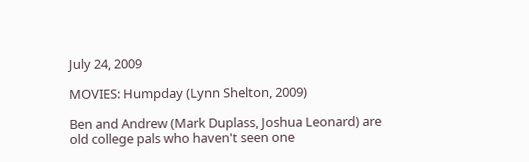July 24, 2009

MOVIES: Humpday (Lynn Shelton, 2009)

Ben and Andrew (Mark Duplass, Joshua Leonard) are old college pals who haven't seen one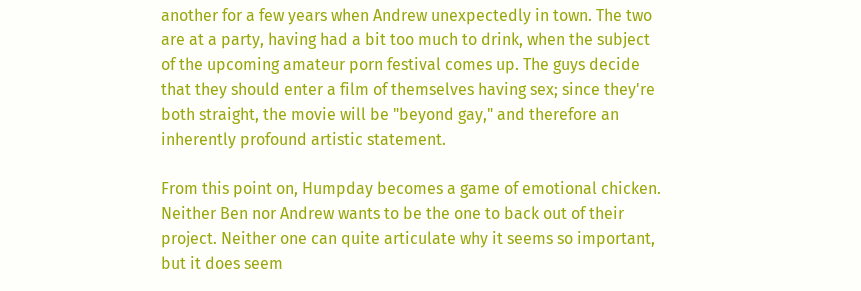another for a few years when Andrew unexpectedly in town. The two are at a party, having had a bit too much to drink, when the subject of the upcoming amateur porn festival comes up. The guys decide that they should enter a film of themselves having sex; since they're both straight, the movie will be "beyond gay," and therefore an inherently profound artistic statement.

From this point on, Humpday becomes a game of emotional chicken. Neither Ben nor Andrew wants to be the one to back out of their project. Neither one can quite articulate why it seems so important, but it does seem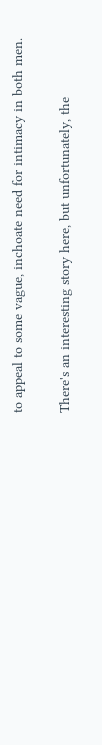to appeal to some vague, inchoate need for intimacy in both men.

There's an interesting story here, but unfortunately, the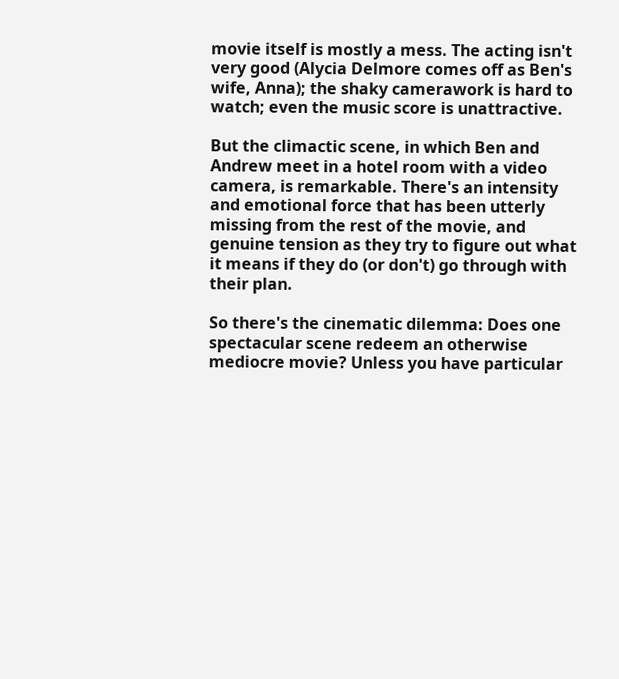movie itself is mostly a mess. The acting isn't very good (Alycia Delmore comes off as Ben's wife, Anna); the shaky camerawork is hard to watch; even the music score is unattractive.

But the climactic scene, in which Ben and Andrew meet in a hotel room with a video camera, is remarkable. There's an intensity and emotional force that has been utterly missing from the rest of the movie, and genuine tension as they try to figure out what it means if they do (or don't) go through with their plan.

So there's the cinematic dilemma: Does one spectacular scene redeem an otherwise mediocre movie? Unless you have particular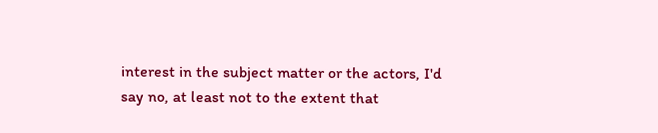interest in the subject matter or the actors, I'd say no, at least not to the extent that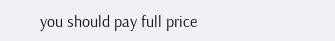you should pay full price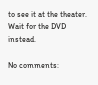to see it at the theater. Wait for the DVD instead.

No comments: